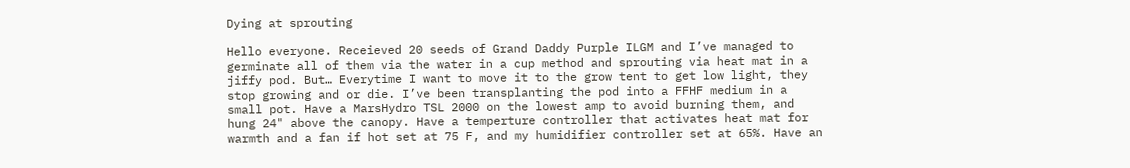Dying at sprouting

Hello everyone. Receieved 20 seeds of Grand Daddy Purple ILGM and I’ve managed to germinate all of them via the water in a cup method and sprouting via heat mat in a jiffy pod. But… Everytime I want to move it to the grow tent to get low light, they stop growing and or die. I’ve been transplanting the pod into a FFHF medium in a small pot. Have a MarsHydro TSL 2000 on the lowest amp to avoid burning them, and hung 24" above the canopy. Have a temperture controller that activates heat mat for warmth and a fan if hot set at 75 F, and my humidifier controller set at 65%. Have an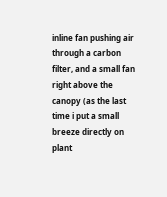inline fan pushing air through a carbon filter, and a small fan right above the canopy (as the last time i put a small breeze directly on plant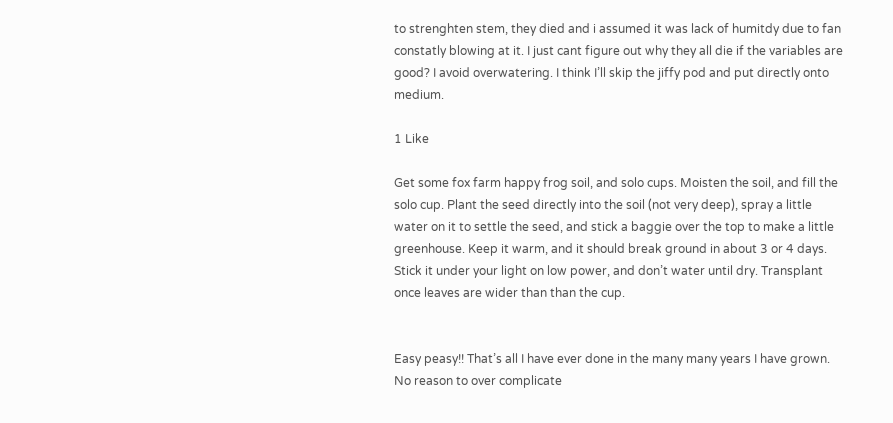to strenghten stem, they died and i assumed it was lack of humitdy due to fan constatly blowing at it. I just cant figure out why they all die if the variables are good? I avoid overwatering. I think I’ll skip the jiffy pod and put directly onto medium.

1 Like

Get some fox farm happy frog soil, and solo cups. Moisten the soil, and fill the solo cup. Plant the seed directly into the soil (not very deep), spray a little water on it to settle the seed, and stick a baggie over the top to make a little greenhouse. Keep it warm, and it should break ground in about 3 or 4 days. Stick it under your light on low power, and don’t water until dry. Transplant once leaves are wider than than the cup.


Easy peasy!! That’s all I have ever done in the many many years I have grown. No reason to over complicate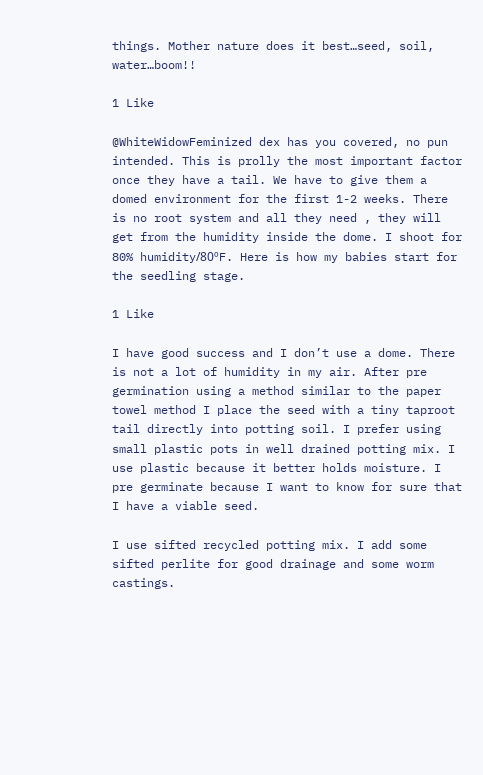things. Mother nature does it best…seed, soil, water…boom!!

1 Like

@WhiteWidowFeminized dex has you covered, no pun intended. This is prolly the most important factor once they have a tail. We have to give them a domed environment for the first 1-2 weeks. There is no root system and all they need , they will get from the humidity inside the dome. I shoot for 80% humidity/80ºF. Here is how my babies start for the seedling stage.

1 Like

I have good success and I don’t use a dome. There is not a lot of humidity in my air. After pre germination using a method similar to the paper towel method I place the seed with a tiny taproot tail directly into potting soil. I prefer using small plastic pots in well drained potting mix. I use plastic because it better holds moisture. I pre germinate because I want to know for sure that I have a viable seed.

I use sifted recycled potting mix. I add some sifted perlite for good drainage and some worm castings.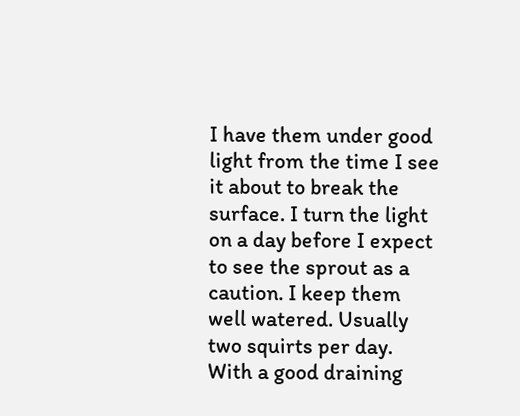I have them under good light from the time I see it about to break the surface. I turn the light on a day before I expect to see the sprout as a caution. I keep them well watered. Usually two squirts per day. With a good draining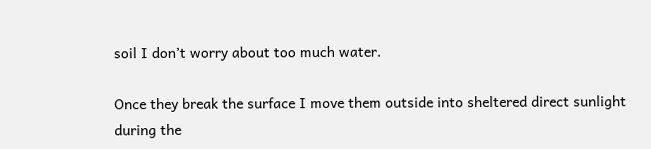soil I don’t worry about too much water.

Once they break the surface I move them outside into sheltered direct sunlight during the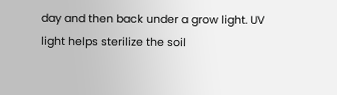day and then back under a grow light. UV light helps sterilize the soil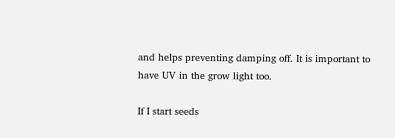and helps preventing damping off. It is important to have UV in the grow light too.

If I start seeds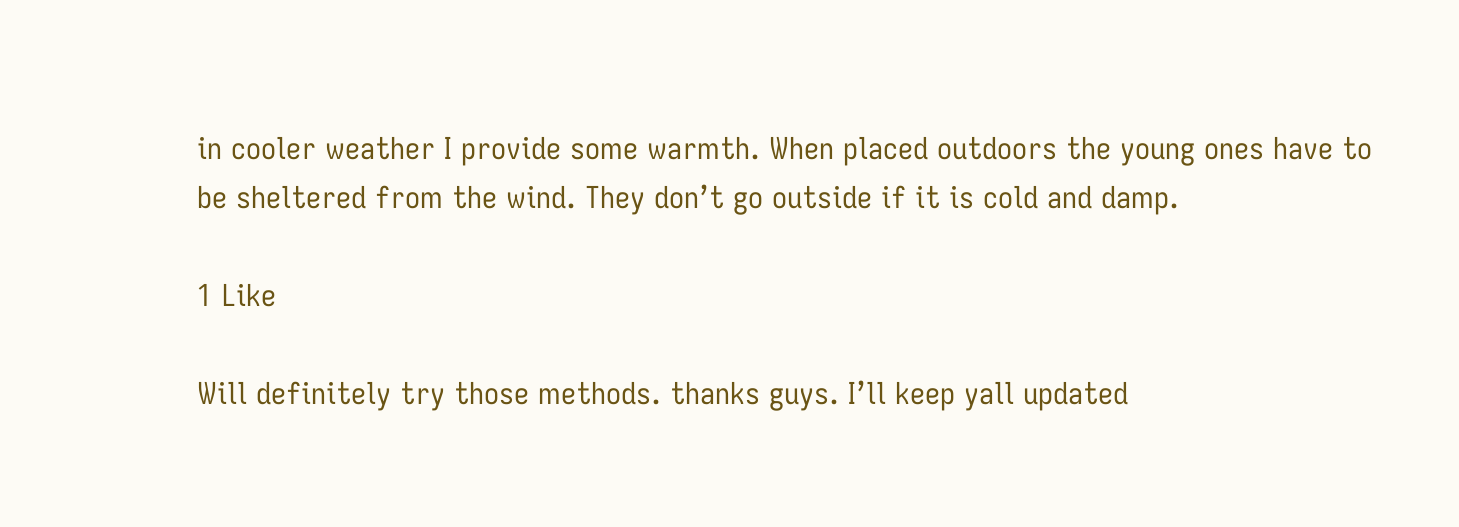in cooler weather I provide some warmth. When placed outdoors the young ones have to be sheltered from the wind. They don’t go outside if it is cold and damp.

1 Like

Will definitely try those methods. thanks guys. I’ll keep yall updated